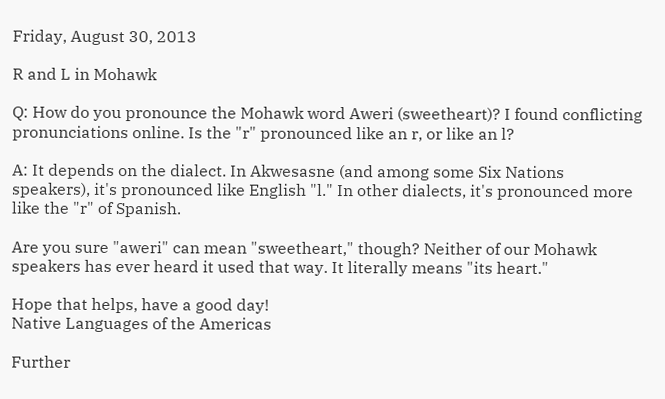Friday, August 30, 2013

R and L in Mohawk

Q: How do you pronounce the Mohawk word Aweri (sweetheart)? I found conflicting pronunciations online. Is the "r" pronounced like an r, or like an l?

A: It depends on the dialect. In Akwesasne (and among some Six Nations speakers), it's pronounced like English "l." In other dialects, it's pronounced more like the "r" of Spanish.

Are you sure "aweri" can mean "sweetheart," though? Neither of our Mohawk speakers has ever heard it used that way. It literally means "its heart."

Hope that helps, have a good day!
Native Languages of the Americas

Further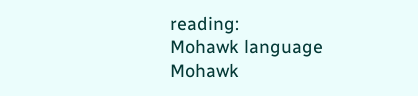reading:
Mohawk language
Mohawk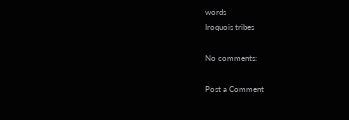words
Iroquois tribes

No comments:

Post a Comment